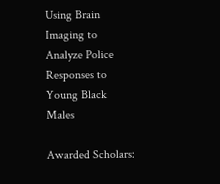Using Brain Imaging to Analyze Police Responses to Young Black Males

Awarded Scholars: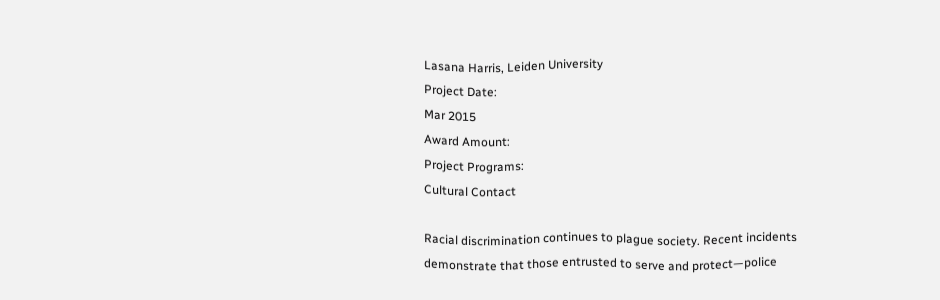Lasana Harris, Leiden University
Project Date:
Mar 2015
Award Amount:
Project Programs:
Cultural Contact

Racial discrimination continues to plague society. Recent incidents demonstrate that those entrusted to serve and protect—police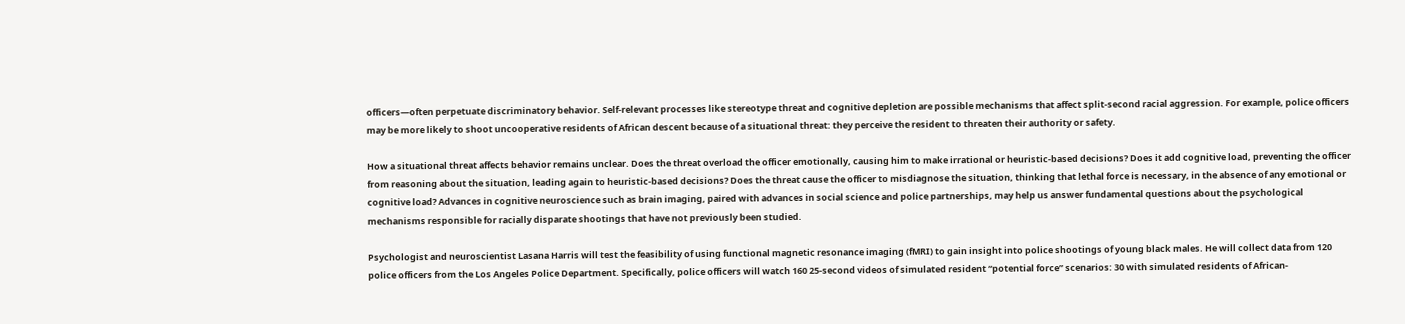officers—often perpetuate discriminatory behavior. Self-relevant processes like stereotype threat and cognitive depletion are possible mechanisms that affect split-second racial aggression. For example, police officers may be more likely to shoot uncooperative residents of African descent because of a situational threat: they perceive the resident to threaten their authority or safety.

How a situational threat affects behavior remains unclear. Does the threat overload the officer emotionally, causing him to make irrational or heuristic-based decisions? Does it add cognitive load, preventing the officer from reasoning about the situation, leading again to heuristic-based decisions? Does the threat cause the officer to misdiagnose the situation, thinking that lethal force is necessary, in the absence of any emotional or cognitive load? Advances in cognitive neuroscience such as brain imaging, paired with advances in social science and police partnerships, may help us answer fundamental questions about the psychological mechanisms responsible for racially disparate shootings that have not previously been studied.

Psychologist and neuroscientist Lasana Harris will test the feasibility of using functional magnetic resonance imaging (fMRI) to gain insight into police shootings of young black males. He will collect data from 120 police officers from the Los Angeles Police Department. Specifically, police officers will watch 160 25-second videos of simulated resident “potential force” scenarios: 30 with simulated residents of African-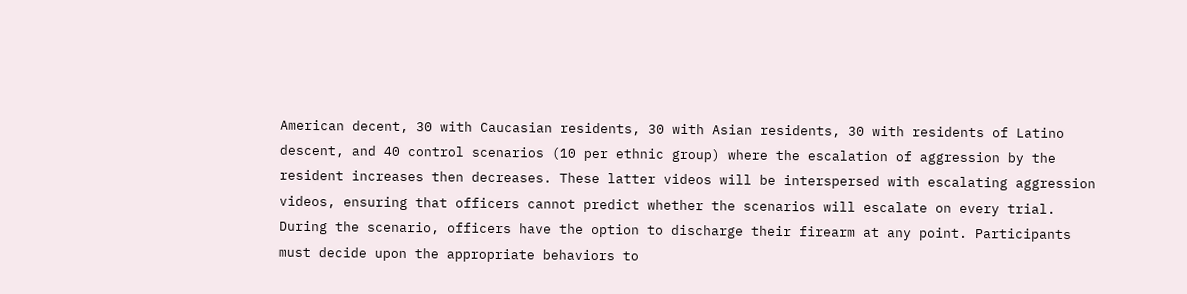American decent, 30 with Caucasian residents, 30 with Asian residents, 30 with residents of Latino descent, and 40 control scenarios (10 per ethnic group) where the escalation of aggression by the resident increases then decreases. These latter videos will be interspersed with escalating aggression videos, ensuring that officers cannot predict whether the scenarios will escalate on every trial. During the scenario, officers have the option to discharge their firearm at any point. Participants must decide upon the appropriate behaviors to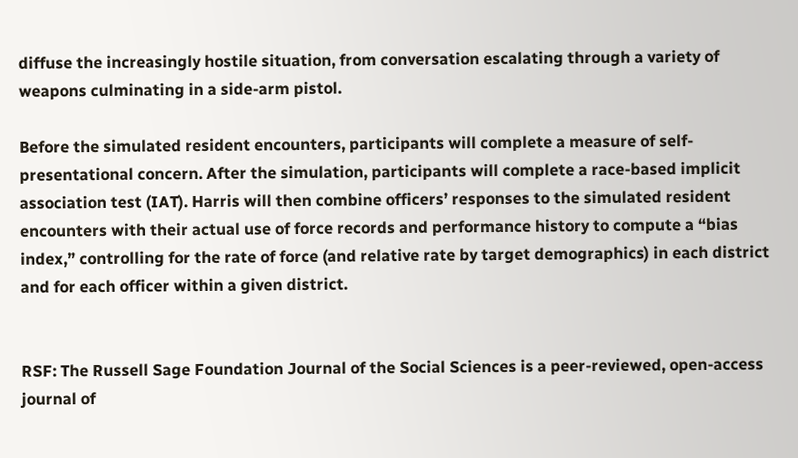diffuse the increasingly hostile situation, from conversation escalating through a variety of weapons culminating in a side-arm pistol.

Before the simulated resident encounters, participants will complete a measure of self-presentational concern. After the simulation, participants will complete a race-based implicit association test (IAT). Harris will then combine officers’ responses to the simulated resident encounters with their actual use of force records and performance history to compute a “bias index,” controlling for the rate of force (and relative rate by target demographics) in each district and for each officer within a given district.


RSF: The Russell Sage Foundation Journal of the Social Sciences is a peer-reviewed, open-access journal of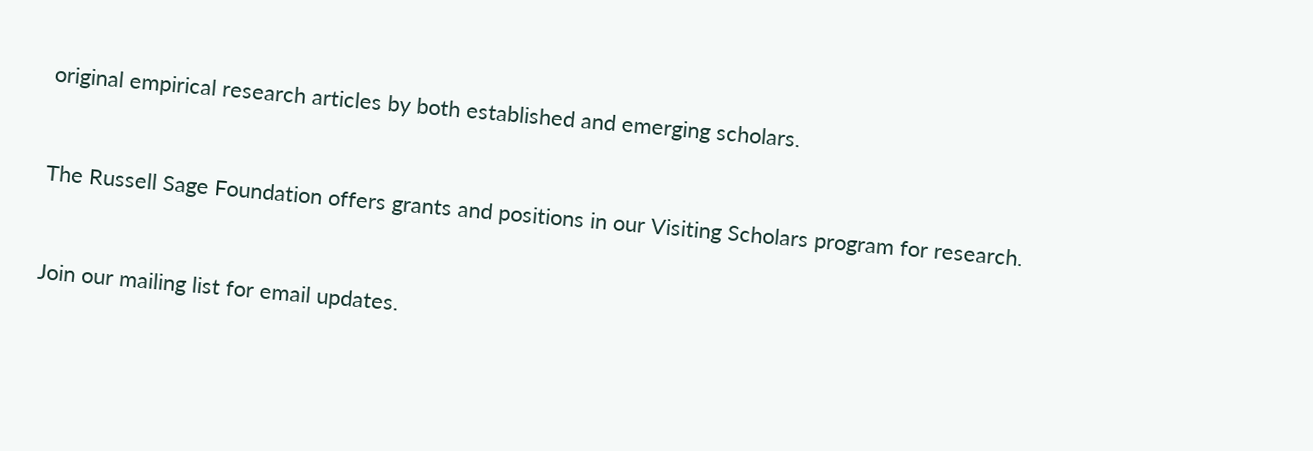original empirical research articles by both established and emerging scholars.


The Russell Sage Foundation offers grants and positions in our Visiting Scholars program for research.


Join our mailing list for email updates.